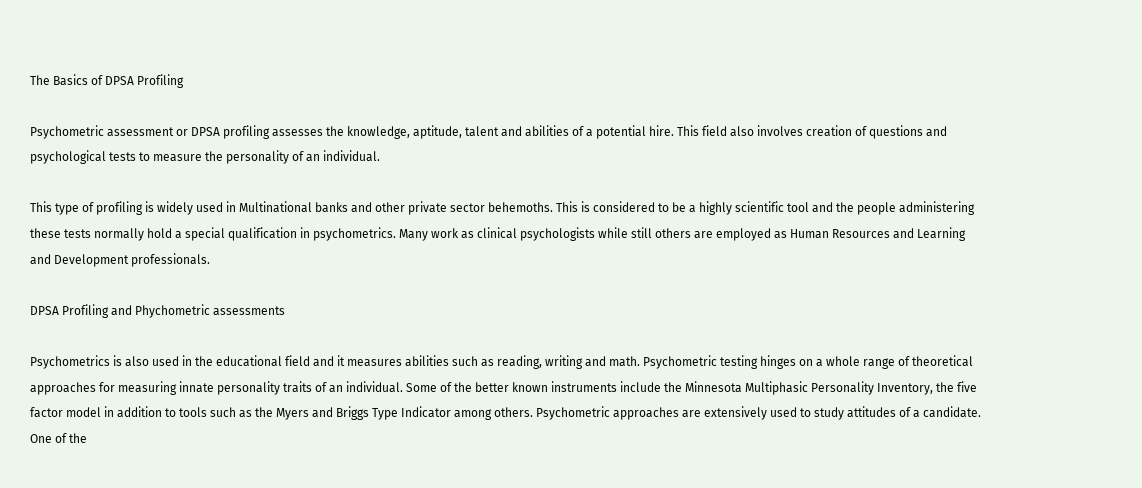The Basics of DPSA Profiling

Psychometric assessment or DPSA profiling assesses the knowledge, aptitude, talent and abilities of a potential hire. This field also involves creation of questions and psychological tests to measure the personality of an individual.

This type of profiling is widely used in Multinational banks and other private sector behemoths. This is considered to be a highly scientific tool and the people administering these tests normally hold a special qualification in psychometrics. Many work as clinical psychologists while still others are employed as Human Resources and Learning and Development professionals.

DPSA Profiling and Phychometric assessments

Psychometrics is also used in the educational field and it measures abilities such as reading, writing and math. Psychometric testing hinges on a whole range of theoretical approaches for measuring innate personality traits of an individual. Some of the better known instruments include the Minnesota Multiphasic Personality Inventory, the five factor model in addition to tools such as the Myers and Briggs Type Indicator among others. Psychometric approaches are extensively used to study attitudes of a candidate. One of the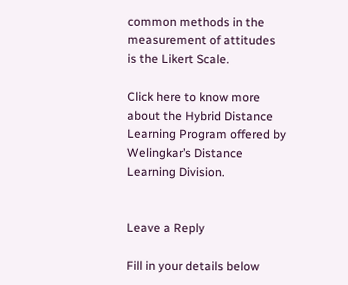common methods in the measurement of attitudes is the Likert Scale.

Click here to know more about the Hybrid Distance Learning Program offered by Welingkar’s Distance Learning Division.


Leave a Reply

Fill in your details below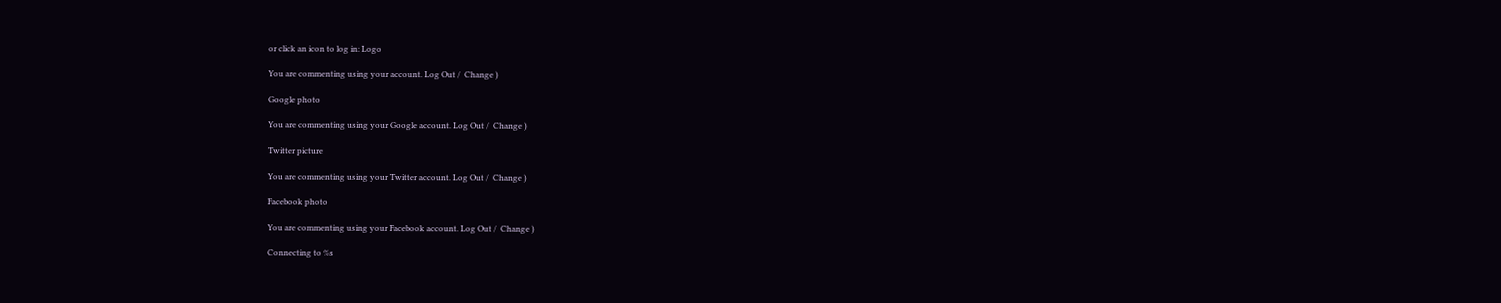or click an icon to log in: Logo

You are commenting using your account. Log Out /  Change )

Google photo

You are commenting using your Google account. Log Out /  Change )

Twitter picture

You are commenting using your Twitter account. Log Out /  Change )

Facebook photo

You are commenting using your Facebook account. Log Out /  Change )

Connecting to %s